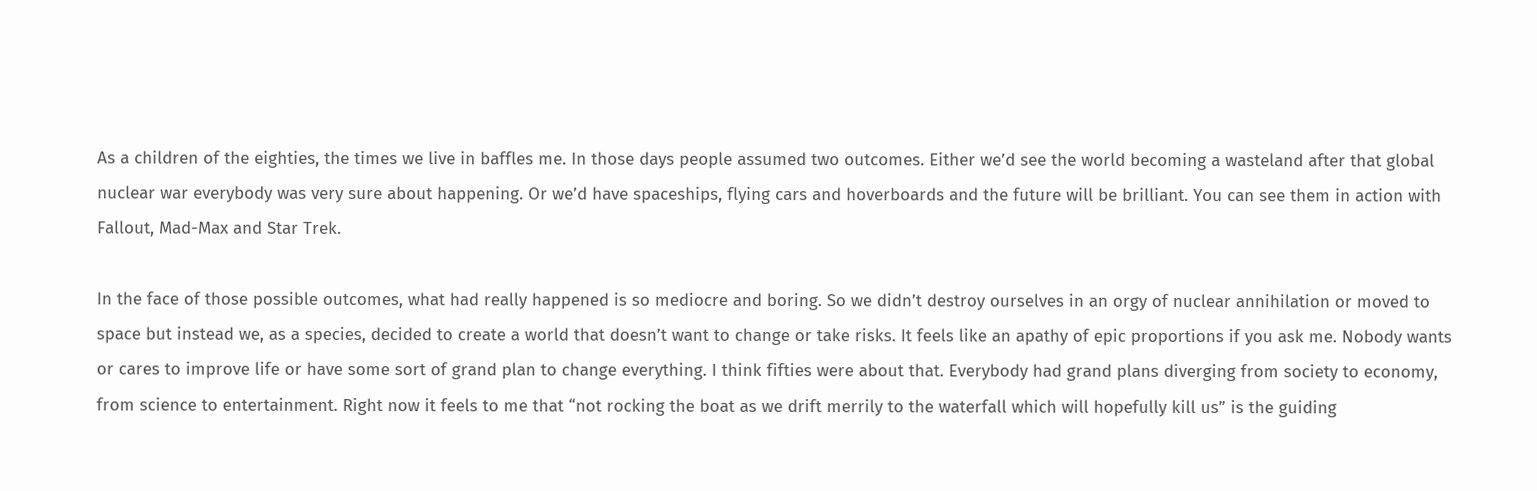As a children of the eighties, the times we live in baffles me. In those days people assumed two outcomes. Either we’d see the world becoming a wasteland after that global nuclear war everybody was very sure about happening. Or we’d have spaceships, flying cars and hoverboards and the future will be brilliant. You can see them in action with Fallout, Mad-Max and Star Trek.

In the face of those possible outcomes, what had really happened is so mediocre and boring. So we didn’t destroy ourselves in an orgy of nuclear annihilation or moved to space but instead we, as a species, decided to create a world that doesn’t want to change or take risks. It feels like an apathy of epic proportions if you ask me. Nobody wants or cares to improve life or have some sort of grand plan to change everything. I think fifties were about that. Everybody had grand plans diverging from society to economy, from science to entertainment. Right now it feels to me that “not rocking the boat as we drift merrily to the waterfall which will hopefully kill us” is the guiding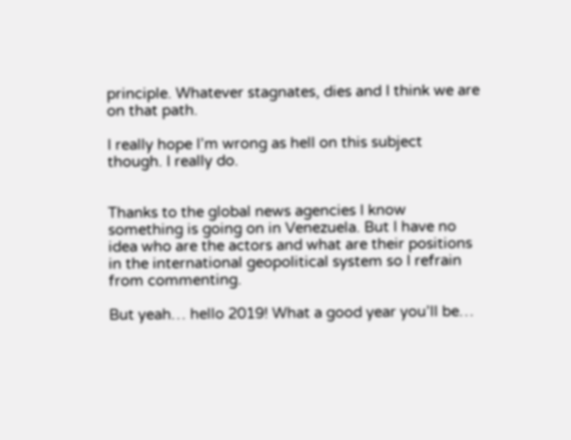principle. Whatever stagnates, dies and I think we are on that path.

I really hope I’m wrong as hell on this subject though. I really do.


Thanks to the global news agencies I know something is going on in Venezuela. But I have no idea who are the actors and what are their positions in the international geopolitical system so I refrain from commenting.

But yeah… hello 2019! What a good year you’ll be…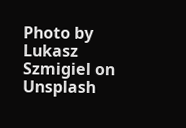Photo by Lukasz Szmigiel on Unsplash